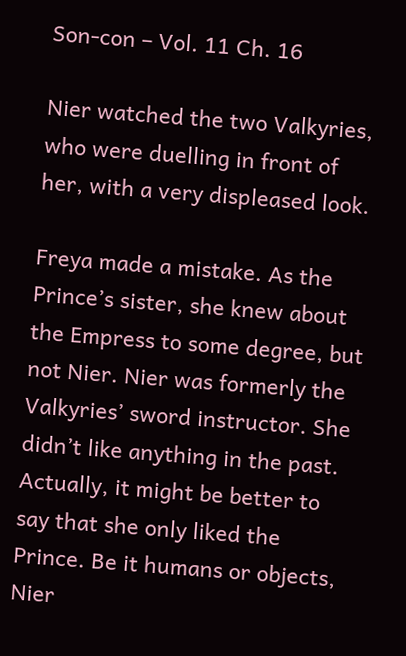Son-con – Vol. 11 Ch. 16

Nier watched the two Valkyries, who were duelling in front of her, with a very displeased look.

Freya made a mistake. As the Prince’s sister, she knew about the Empress to some degree, but not Nier. Nier was formerly the Valkyries’ sword instructor. She didn’t like anything in the past. Actually, it might be better to say that she only liked the Prince. Be it humans or objects, Nier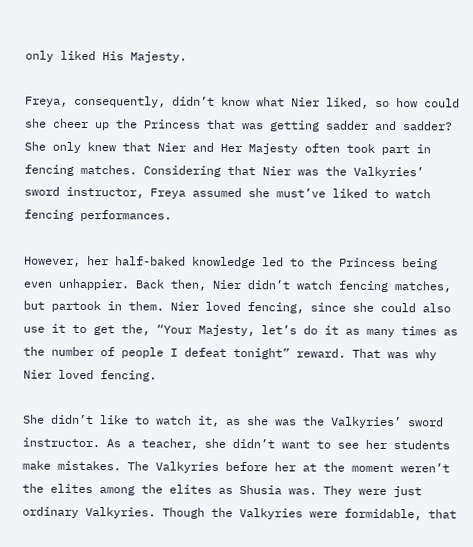only liked His Majesty.

Freya, consequently, didn’t know what Nier liked, so how could she cheer up the Princess that was getting sadder and sadder? She only knew that Nier and Her Majesty often took part in fencing matches. Considering that Nier was the Valkyries’ sword instructor, Freya assumed she must’ve liked to watch fencing performances.

However, her half-baked knowledge led to the Princess being even unhappier. Back then, Nier didn’t watch fencing matches, but partook in them. Nier loved fencing, since she could also use it to get the, “Your Majesty, let’s do it as many times as the number of people I defeat tonight” reward. That was why Nier loved fencing.

She didn’t like to watch it, as she was the Valkyries’ sword instructor. As a teacher, she didn’t want to see her students make mistakes. The Valkyries before her at the moment weren’t the elites among the elites as Shusia was. They were just ordinary Valkyries. Though the Valkyries were formidable, that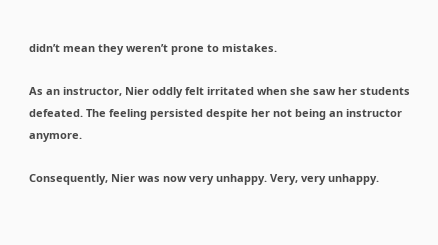didn’t mean they weren’t prone to mistakes.

As an instructor, Nier oddly felt irritated when she saw her students defeated. The feeling persisted despite her not being an instructor anymore.

Consequently, Nier was now very unhappy. Very, very unhappy.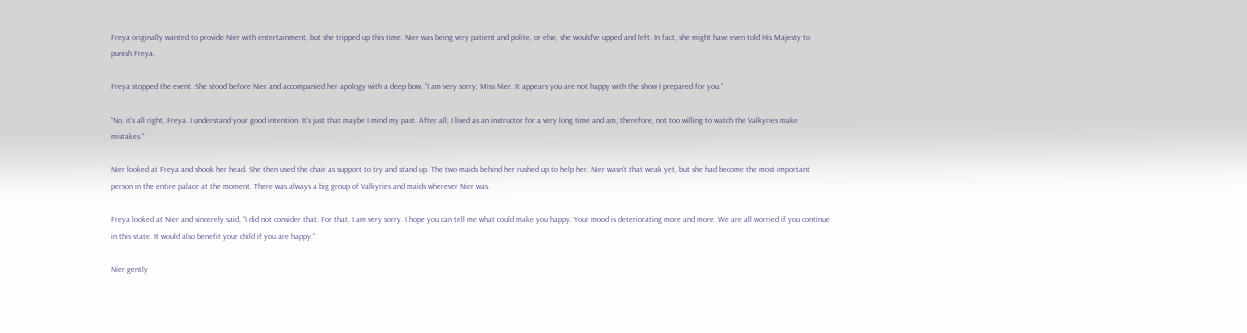Freya originally wanted to provide Nier with entertainment, but she tripped up this time. Nier was being very patient and polite, or else, she would’ve upped and left. In fact, she might have even told His Majesty to punish Freya.

Freya stopped the event. She stood before Nier and accompanied her apology with a deep bow, “I am very sorry, Miss Nier. It appears you are not happy with the show I prepared for you.”

“No, it’s all right, Freya. I understand your good intention. It’s just that maybe I mind my past. After all, I lived as an instructor for a very long time and am, therefore, not too willing to watch the Valkyries make mistakes.”

Nier looked at Freya and shook her head. She then used the chair as support to try and stand up. The two maids behind her rushed up to help her. Nier wasn’t that weak yet, but she had become the most important person in the entire palace at the moment. There was always a big group of Valkyries and maids wherever Nier was.

Freya looked at Nier and sincerely said, “I did not consider that. For that, I am very sorry. I hope you can tell me what could make you happy. Your mood is deteriorating more and more. We are all worried if you continue in this state. It would also benefit your child if you are happy.”

Nier gently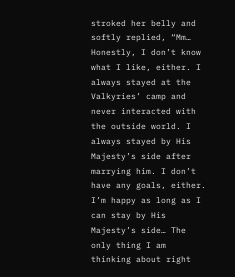stroked her belly and softly replied, “Mm… Honestly, I don’t know what I like, either. I always stayed at the Valkyries’ camp and never interacted with the outside world. I always stayed by His Majesty’s side after marrying him. I don’t have any goals, either. I’m happy as long as I can stay by His Majesty’s side… The only thing I am thinking about right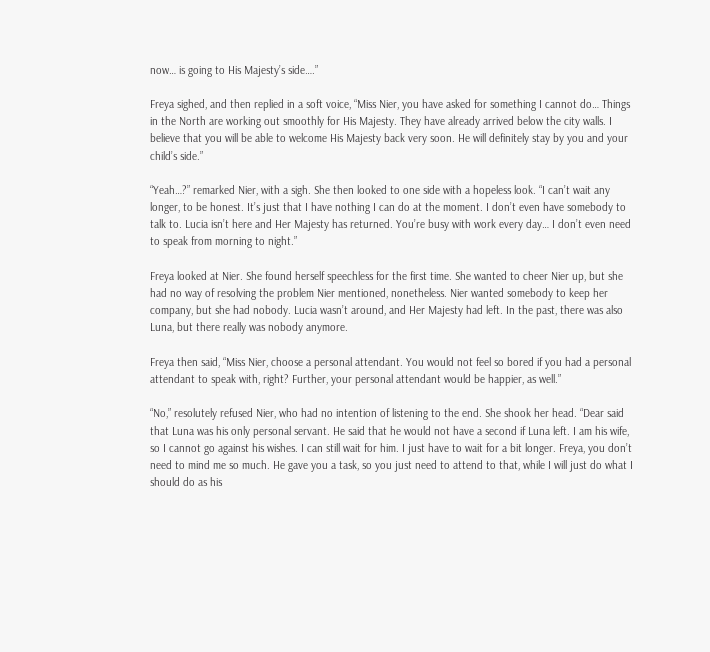now… is going to His Majesty’s side….”

Freya sighed, and then replied in a soft voice, “Miss Nier, you have asked for something I cannot do… Things in the North are working out smoothly for His Majesty. They have already arrived below the city walls. I believe that you will be able to welcome His Majesty back very soon. He will definitely stay by you and your child’s side.”

“Yeah…?” remarked Nier, with a sigh. She then looked to one side with a hopeless look. “I can’t wait any longer, to be honest. It’s just that I have nothing I can do at the moment. I don’t even have somebody to talk to. Lucia isn’t here and Her Majesty has returned. You’re busy with work every day… I don’t even need to speak from morning to night.”

Freya looked at Nier. She found herself speechless for the first time. She wanted to cheer Nier up, but she had no way of resolving the problem Nier mentioned, nonetheless. Nier wanted somebody to keep her company, but she had nobody. Lucia wasn’t around, and Her Majesty had left. In the past, there was also Luna, but there really was nobody anymore.

Freya then said, “Miss Nier, choose a personal attendant. You would not feel so bored if you had a personal attendant to speak with, right? Further, your personal attendant would be happier, as well.”

“No,” resolutely refused Nier, who had no intention of listening to the end. She shook her head. “Dear said that Luna was his only personal servant. He said that he would not have a second if Luna left. I am his wife, so I cannot go against his wishes. I can still wait for him. I just have to wait for a bit longer. Freya, you don’t need to mind me so much. He gave you a task, so you just need to attend to that, while I will just do what I should do as his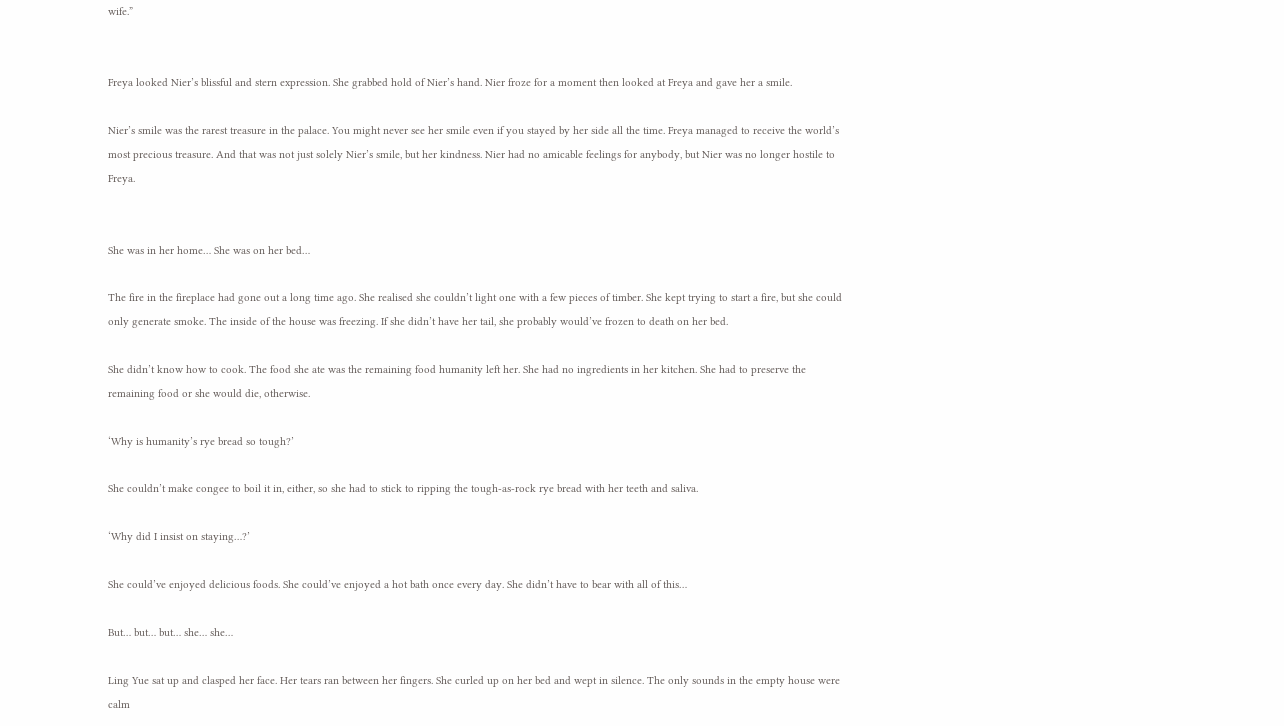wife.”


Freya looked Nier’s blissful and stern expression. She grabbed hold of Nier’s hand. Nier froze for a moment then looked at Freya and gave her a smile.

Nier’s smile was the rarest treasure in the palace. You might never see her smile even if you stayed by her side all the time. Freya managed to receive the world’s most precious treasure. And that was not just solely Nier’s smile, but her kindness. Nier had no amicable feelings for anybody, but Nier was no longer hostile to Freya.


She was in her home… She was on her bed…

The fire in the fireplace had gone out a long time ago. She realised she couldn’t light one with a few pieces of timber. She kept trying to start a fire, but she could only generate smoke. The inside of the house was freezing. If she didn’t have her tail, she probably would’ve frozen to death on her bed.

She didn’t know how to cook. The food she ate was the remaining food humanity left her. She had no ingredients in her kitchen. She had to preserve the remaining food or she would die, otherwise.

‘Why is humanity’s rye bread so tough?’

She couldn’t make congee to boil it in, either, so she had to stick to ripping the tough-as-rock rye bread with her teeth and saliva.

‘Why did I insist on staying…?’

She could’ve enjoyed delicious foods. She could’ve enjoyed a hot bath once every day. She didn’t have to bear with all of this…

But… but… but… she… she…

Ling Yue sat up and clasped her face. Her tears ran between her fingers. She curled up on her bed and wept in silence. The only sounds in the empty house were calm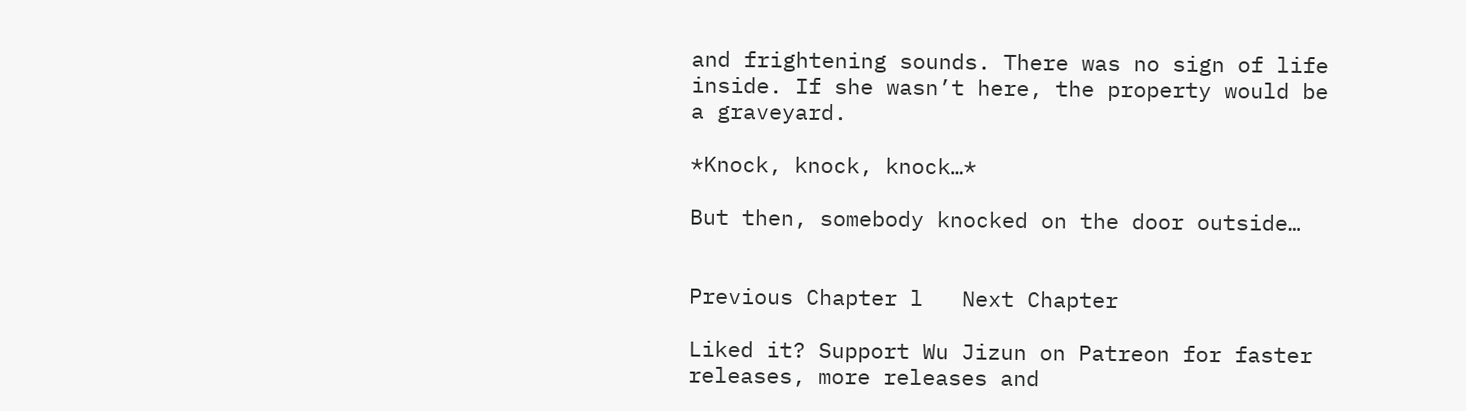and frightening sounds. There was no sign of life inside. If she wasn’t here, the property would be a graveyard.

*Knock, knock, knock…*

But then, somebody knocked on the door outside…


Previous Chapter l   Next Chapter

Liked it? Support Wu Jizun on Patreon for faster releases, more releases and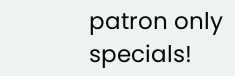patron only specials!